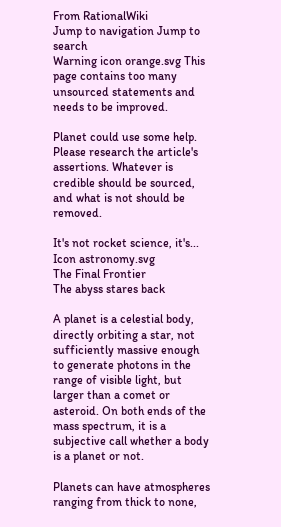From RationalWiki
Jump to navigation Jump to search
Warning icon orange.svg This page contains too many unsourced statements and needs to be improved.

Planet could use some help. Please research the article's assertions. Whatever is credible should be sourced, and what is not should be removed.

It's not rocket science, it's...
Icon astronomy.svg
The Final Frontier
The abyss stares back

A planet is a celestial body, directly orbiting a star, not sufficiently massive enough to generate photons in the range of visible light, but larger than a comet or asteroid. On both ends of the mass spectrum, it is a subjective call whether a body is a planet or not.

Planets can have atmospheres ranging from thick to none,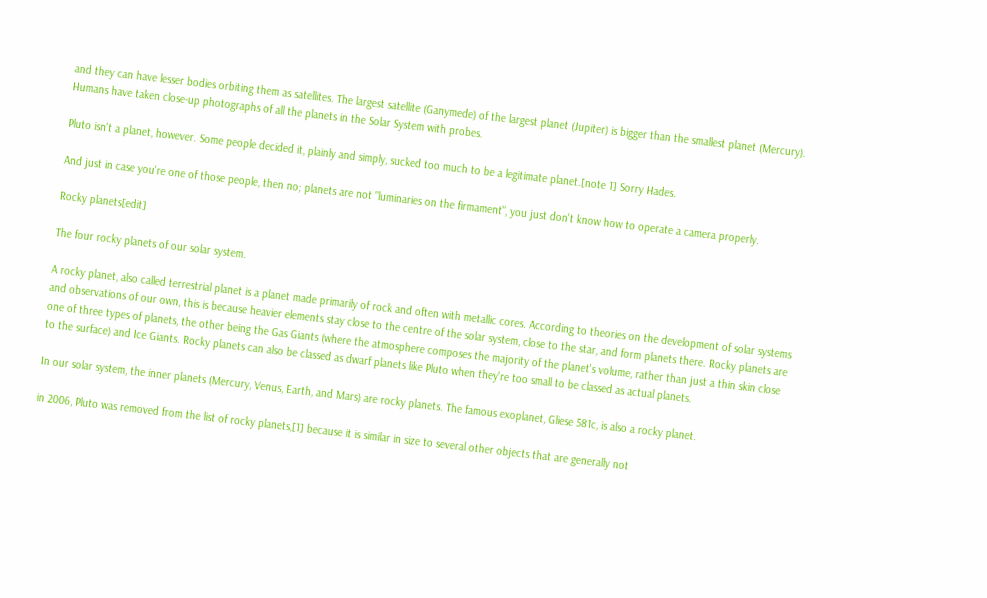and they can have lesser bodies orbiting them as satellites. The largest satellite (Ganymede) of the largest planet (Jupiter) is bigger than the smallest planet (Mercury). Humans have taken close-up photographs of all the planets in the Solar System with probes.

Pluto isn't a planet, however. Some people decided it, plainly and simply, sucked too much to be a legitimate planet.[note 1] Sorry Hades.

And just in case you're one of those people, then no; planets are not "luminaries on the firmament", you just don't know how to operate a camera properly.

Rocky planets[edit]

The four rocky planets of our solar system.

A rocky planet, also called terrestrial planet is a planet made primarily of rock and often with metallic cores. According to theories on the development of solar systems and observations of our own, this is because heavier elements stay close to the centre of the solar system, close to the star, and form planets there. Rocky planets are one of three types of planets, the other being the Gas Giants (where the atmosphere composes the majority of the planet's volume, rather than just a thin skin close to the surface) and Ice Giants. Rocky planets can also be classed as dwarf planets like Pluto when they're too small to be classed as actual planets.

In our solar system, the inner planets (Mercury, Venus, Earth, and Mars) are rocky planets. The famous exoplanet, Gliese 581c, is also a rocky planet.

in 2006, Pluto was removed from the list of rocky planets,[1] because it is similar in size to several other objects that are generally not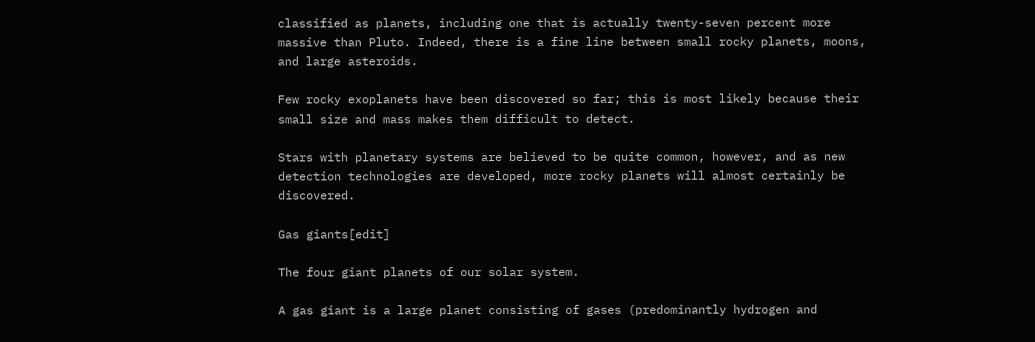classified as planets, including one that is actually twenty-seven percent more massive than Pluto. Indeed, there is a fine line between small rocky planets, moons, and large asteroids.

Few rocky exoplanets have been discovered so far; this is most likely because their small size and mass makes them difficult to detect.

Stars with planetary systems are believed to be quite common, however, and as new detection technologies are developed, more rocky planets will almost certainly be discovered.

Gas giants[edit]

The four giant planets of our solar system.

A gas giant is a large planet consisting of gases (predominantly hydrogen and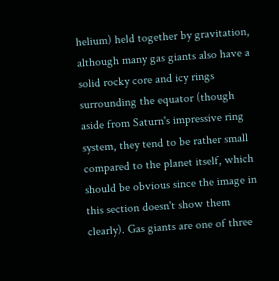helium) held together by gravitation, although many gas giants also have a solid rocky core and icy rings surrounding the equator (though aside from Saturn's impressive ring system, they tend to be rather small compared to the planet itself, which should be obvious since the image in this section doesn't show them clearly). Gas giants are one of three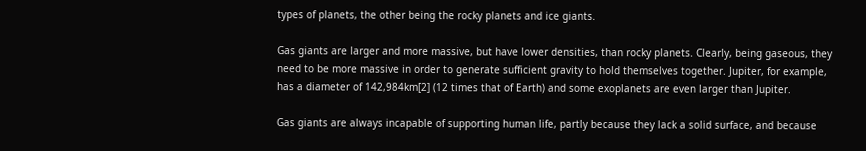types of planets, the other being the rocky planets and ice giants.

Gas giants are larger and more massive, but have lower densities, than rocky planets. Clearly, being gaseous, they need to be more massive in order to generate sufficient gravity to hold themselves together. Jupiter, for example, has a diameter of 142,984km[2] (12 times that of Earth) and some exoplanets are even larger than Jupiter.

Gas giants are always incapable of supporting human life, partly because they lack a solid surface, and because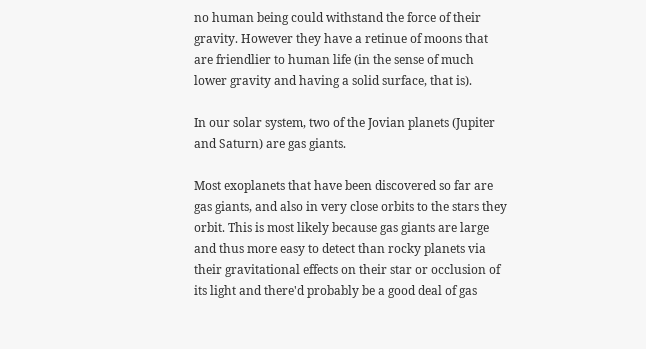no human being could withstand the force of their gravity. However they have a retinue of moons that are friendlier to human life (in the sense of much lower gravity and having a solid surface, that is).

In our solar system, two of the Jovian planets (Jupiter and Saturn) are gas giants.

Most exoplanets that have been discovered so far are gas giants, and also in very close orbits to the stars they orbit. This is most likely because gas giants are large and thus more easy to detect than rocky planets via their gravitational effects on their star or occlusion of its light and there'd probably be a good deal of gas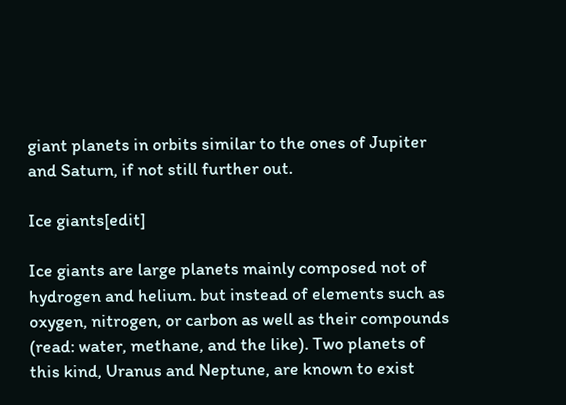giant planets in orbits similar to the ones of Jupiter and Saturn, if not still further out.

Ice giants[edit]

Ice giants are large planets mainly composed not of hydrogen and helium. but instead of elements such as oxygen, nitrogen, or carbon as well as their compounds (read: water, methane, and the like). Two planets of this kind, Uranus and Neptune, are known to exist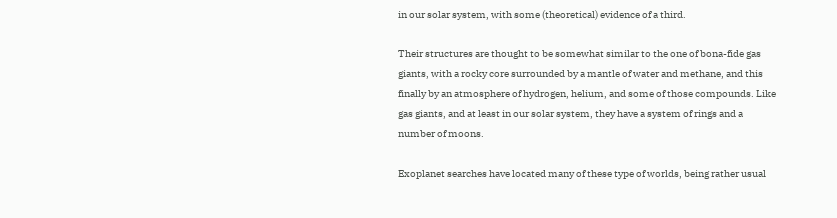in our solar system, with some (theoretical) evidence of a third.

Their structures are thought to be somewhat similar to the one of bona-fide gas giants, with a rocky core surrounded by a mantle of water and methane, and this finally by an atmosphere of hydrogen, helium, and some of those compounds. Like gas giants, and at least in our solar system, they have a system of rings and a number of moons.

Exoplanet searches have located many of these type of worlds, being rather usual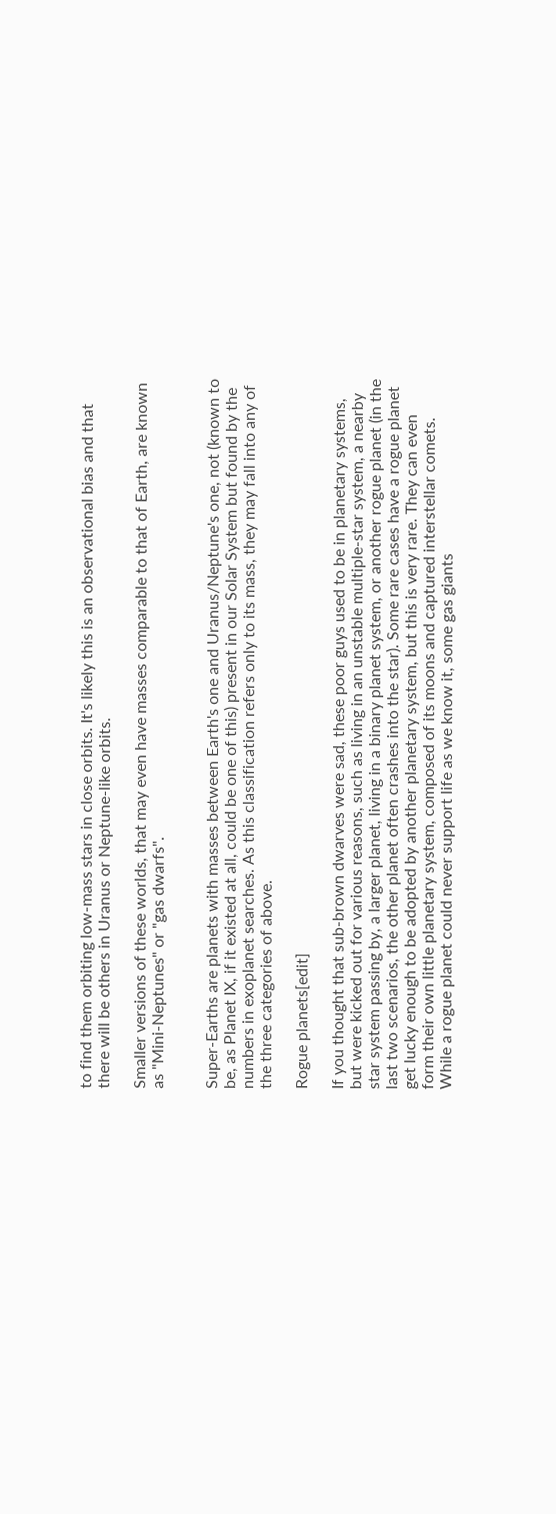to find them orbiting low-mass stars in close orbits. It's likely this is an observational bias and that there will be others in Uranus or Neptune-like orbits.

Smaller versions of these worlds, that may even have masses comparable to that of Earth, are known as "Mini-Neptunes" or "gas dwarfs".


Super-Earths are planets with masses between Earth's one and Uranus/Neptune's one, not (known to be, as Planet IX, if it existed at all, could be one of this) present in our Solar System but found by the numbers in exoplanet searches. As this classification refers only to its mass, they may fall into any of the three categories of above.

Rogue planets[edit]

If you thought that sub-brown dwarves were sad, these poor guys used to be in planetary systems, but were kicked out for various reasons, such as living in an unstable multiple-star system, a nearby star system passing by, a larger planet, living in a binary planet system, or another rogue planet (in the last two scenarios, the other planet often crashes into the star). Some rare cases have a rogue planet get lucky enough to be adopted by another planetary system, but this is very rare. They can even form their own little planetary system, composed of its moons and captured interstellar comets. While a rogue planet could never support life as we know it, some gas giants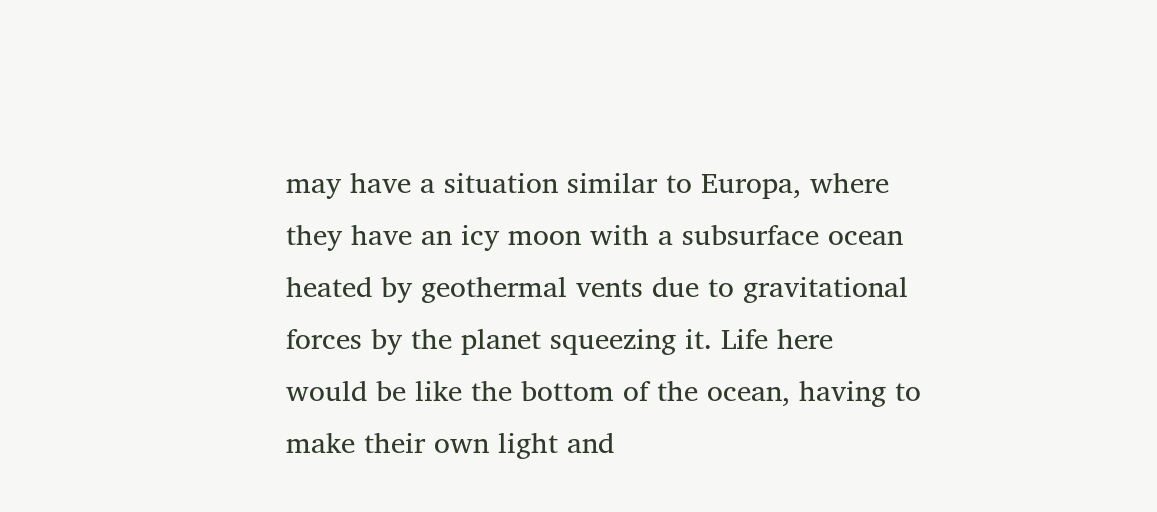may have a situation similar to Europa, where they have an icy moon with a subsurface ocean heated by geothermal vents due to gravitational forces by the planet squeezing it. Life here would be like the bottom of the ocean, having to make their own light and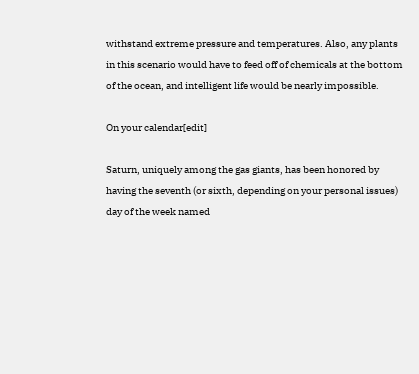withstand extreme pressure and temperatures. Also, any plants in this scenario would have to feed off of chemicals at the bottom of the ocean, and intelligent life would be nearly impossible.

On your calendar[edit]

Saturn, uniquely among the gas giants, has been honored by having the seventh (or sixth, depending on your personal issues) day of the week named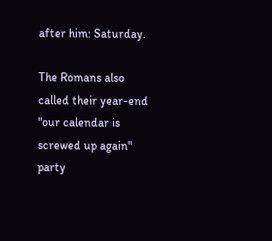after him: Saturday.

The Romans also called their year-end "our calendar is screwed up again" party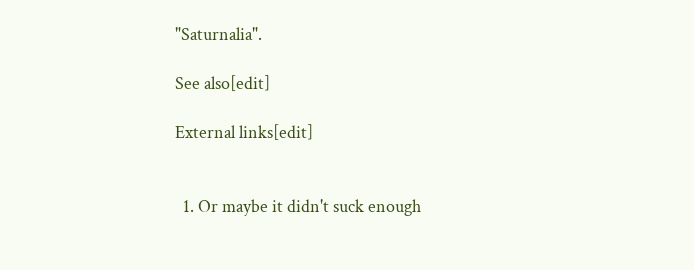"Saturnalia".

See also[edit]

External links[edit]


  1. Or maybe it didn't suck enough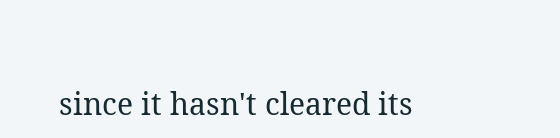since it hasn't cleared its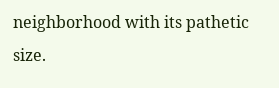neighborhood with its pathetic size.